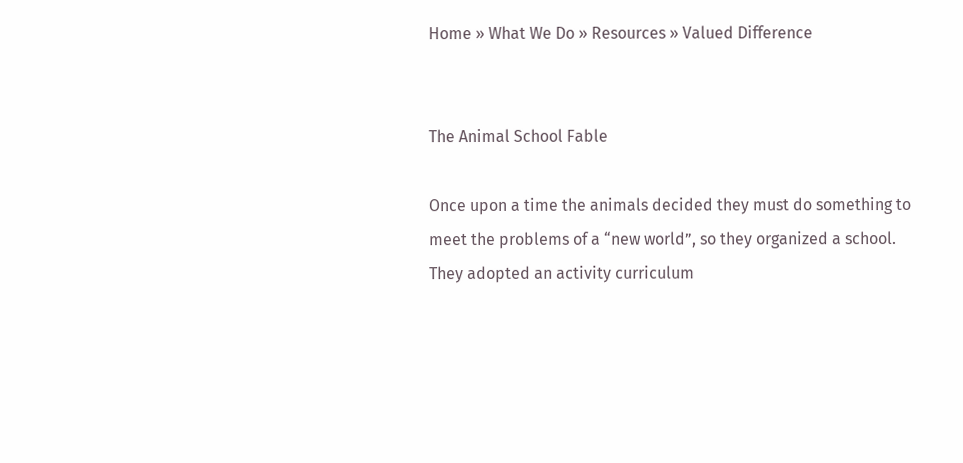Home » What We Do » Resources » Valued Difference


The Animal School Fable

Once upon a time the animals decided they must do something to meet the problems of a “new world”, so they organized a school. They adopted an activity curriculum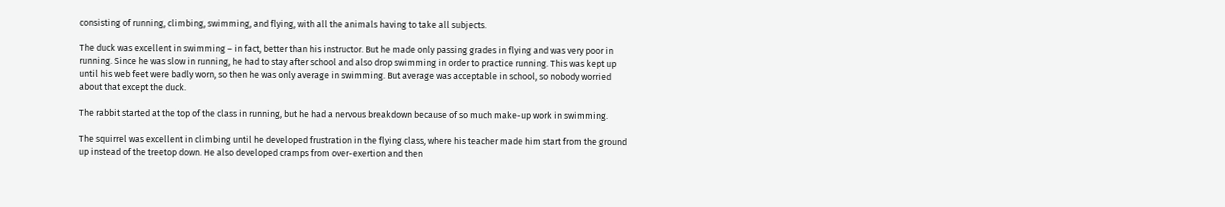consisting of running, climbing, swimming, and flying, with all the animals having to take all subjects.

The duck was excellent in swimming – in fact, better than his instructor. But he made only passing grades in flying and was very poor in running. Since he was slow in running, he had to stay after school and also drop swimming in order to practice running. This was kept up until his web feet were badly worn, so then he was only average in swimming. But average was acceptable in school, so nobody worried about that except the duck.

The rabbit started at the top of the class in running, but he had a nervous breakdown because of so much make-up work in swimming.

The squirrel was excellent in climbing until he developed frustration in the flying class, where his teacher made him start from the ground up instead of the treetop down. He also developed cramps from over-exertion and then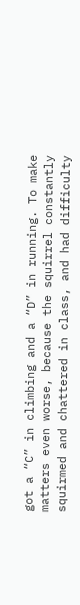got a “C” in climbing and a “D” in running. To make matters even worse, because the squirrel constantly squirmed and chattered in class, and had difficulty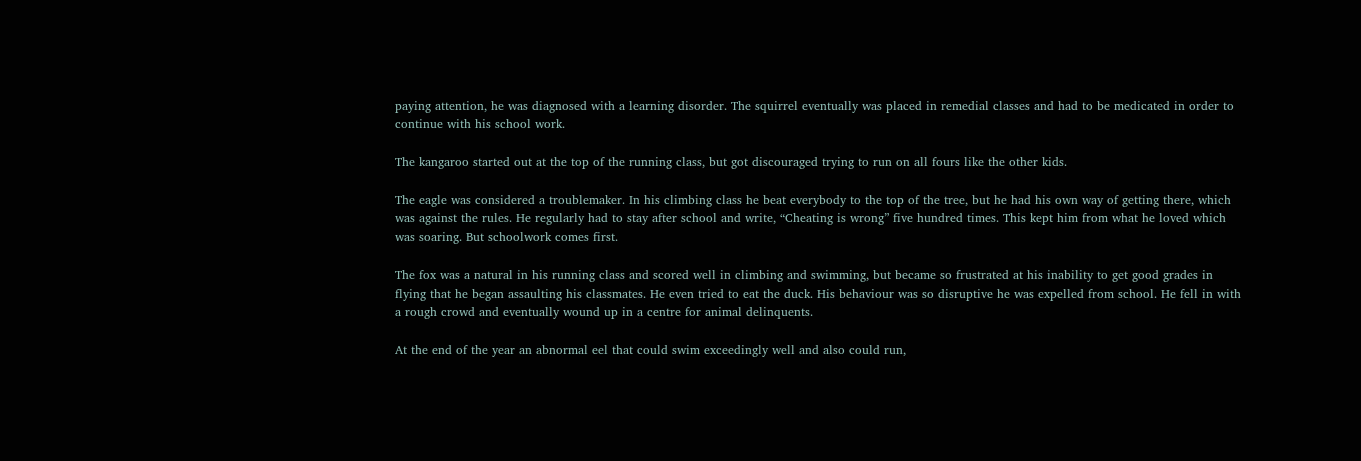paying attention, he was diagnosed with a learning disorder. The squirrel eventually was placed in remedial classes and had to be medicated in order to continue with his school work.

The kangaroo started out at the top of the running class, but got discouraged trying to run on all fours like the other kids.

The eagle was considered a troublemaker. In his climbing class he beat everybody to the top of the tree, but he had his own way of getting there, which was against the rules. He regularly had to stay after school and write, “Cheating is wrong” five hundred times. This kept him from what he loved which was soaring. But schoolwork comes first.

The fox was a natural in his running class and scored well in climbing and swimming, but became so frustrated at his inability to get good grades in flying that he began assaulting his classmates. He even tried to eat the duck. His behaviour was so disruptive he was expelled from school. He fell in with a rough crowd and eventually wound up in a centre for animal delinquents.

At the end of the year an abnormal eel that could swim exceedingly well and also could run,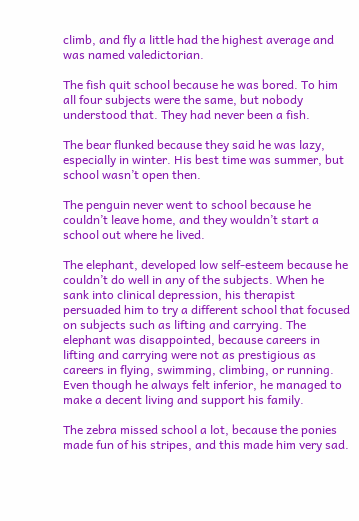climb, and fly a little had the highest average and was named valedictorian.

The fish quit school because he was bored. To him all four subjects were the same, but nobody understood that. They had never been a fish.

The bear flunked because they said he was lazy, especially in winter. His best time was summer, but school wasn’t open then.

The penguin never went to school because he couldn’t leave home, and they wouldn’t start a school out where he lived.

The elephant, developed low self-esteem because he couldn’t do well in any of the subjects. When he sank into clinical depression, his therapist persuaded him to try a different school that focused on subjects such as lifting and carrying. The elephant was disappointed, because careers in lifting and carrying were not as prestigious as careers in flying, swimming, climbing, or running. Even though he always felt inferior, he managed to make a decent living and support his family.

The zebra missed school a lot, because the ponies made fun of his stripes, and this made him very sad.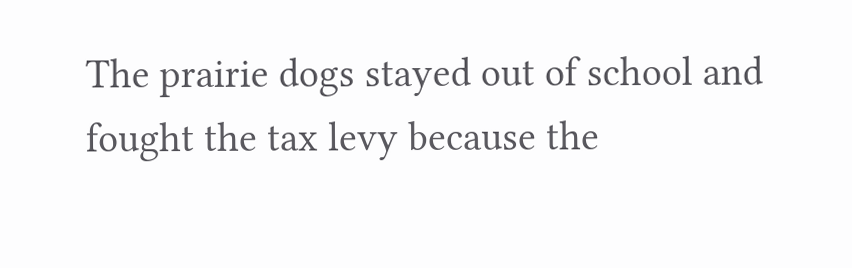The prairie dogs stayed out of school and fought the tax levy because the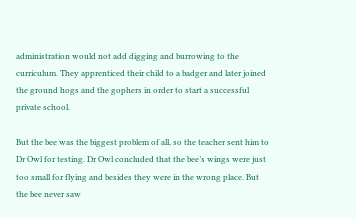administration would not add digging and burrowing to the curriculum. They apprenticed their child to a badger and later joined the ground hogs and the gophers in order to start a successful private school.

But the bee was the biggest problem of all, so the teacher sent him to Dr Owl for testing. Dr Owl concluded that the bee’s wings were just too small for flying and besides they were in the wrong place. But the bee never saw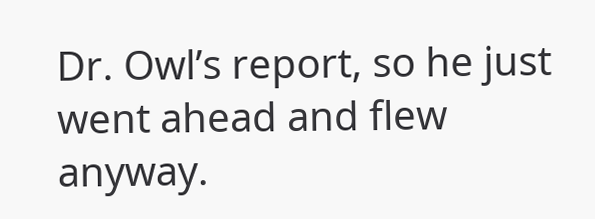Dr. Owl’s report, so he just went ahead and flew anyway.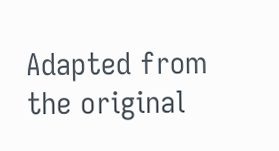Adapted from the original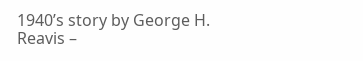1940’s story by George H. Reavis –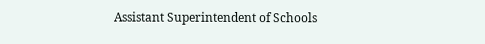Assistant Superintendent of Schools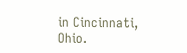in Cincinnati, Ohio.